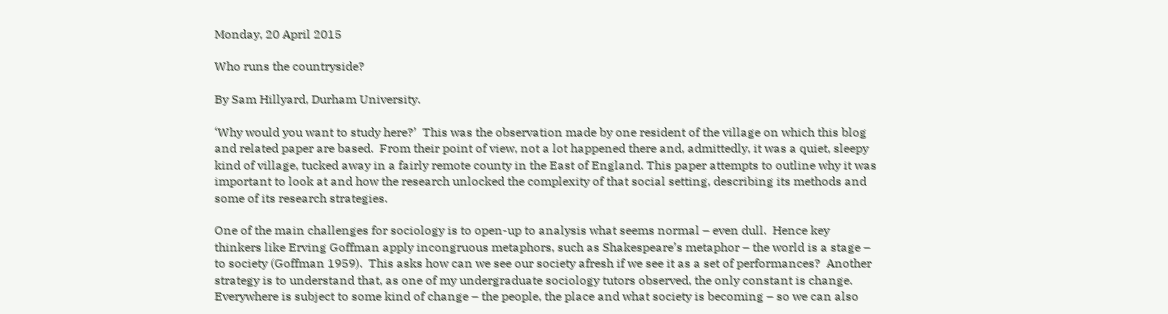Monday, 20 April 2015

Who runs the countryside?

By Sam Hillyard, Durham University.

‘Why would you want to study here?’  This was the observation made by one resident of the village on which this blog and related paper are based.  From their point of view, not a lot happened there and, admittedly, it was a quiet, sleepy kind of village, tucked away in a fairly remote county in the East of England. This paper attempts to outline why it was important to look at and how the research unlocked the complexity of that social setting, describing its methods and some of its research strategies.

One of the main challenges for sociology is to open-up to analysis what seems normal – even dull.  Hence key thinkers like Erving Goffman apply incongruous metaphors, such as Shakespeare’s metaphor – the world is a stage – to society (Goffman 1959).  This asks how can we see our society afresh if we see it as a set of performances?  Another strategy is to understand that, as one of my undergraduate sociology tutors observed, the only constant is change.  Everywhere is subject to some kind of change – the people, the place and what society is becoming – so we can also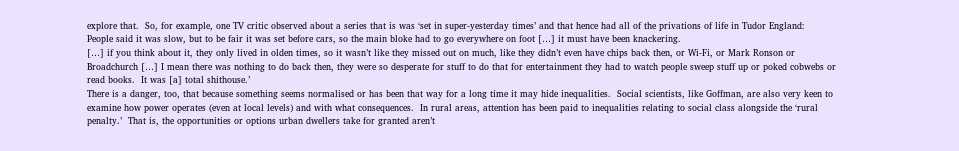explore that.  So, for example, one TV critic observed about a series that is was ‘set in super-yesterday times’ and that hence had all of the privations of life in Tudor England:
People said it was slow, but to be fair it was set before cars, so the main bloke had to go everywhere on foot […] it must have been knackering.
[…] if you think about it, they only lived in olden times, so it wasn’t like they missed out on much, like they didn’t even have chips back then, or Wi-Fi, or Mark Ronson or Broadchurch […] I mean there was nothing to do back then, they were so desperate for stuff to do that for entertainment they had to watch people sweep stuff up or poked cobwebs or read books.  It was [a] total shithouse.’
There is a danger, too, that because something seems normalised or has been that way for a long time it may hide inequalities.  Social scientists, like Goffman, are also very keen to examine how power operates (even at local levels) and with what consequences.  In rural areas, attention has been paid to inequalities relating to social class alongside the ‘rural penalty.’  That is, the opportunities or options urban dwellers take for granted aren’t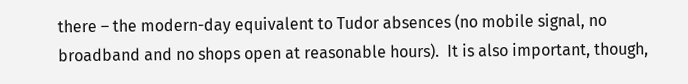there – the modern-day equivalent to Tudor absences (no mobile signal, no broadband and no shops open at reasonable hours).  It is also important, though,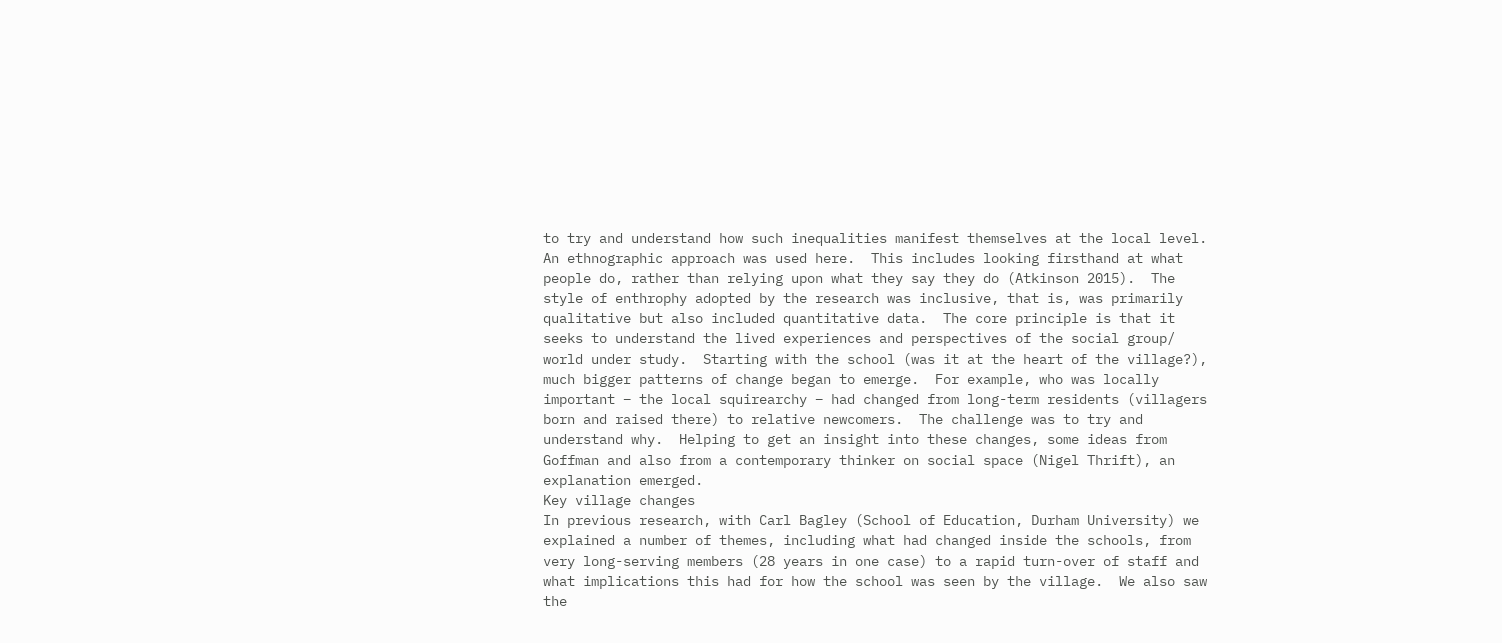to try and understand how such inequalities manifest themselves at the local level.
An ethnographic approach was used here.  This includes looking firsthand at what people do, rather than relying upon what they say they do (Atkinson 2015).  The style of enthrophy adopted by the research was inclusive, that is, was primarily qualitative but also included quantitative data.  The core principle is that it seeks to understand the lived experiences and perspectives of the social group/ world under study.  Starting with the school (was it at the heart of the village?), much bigger patterns of change began to emerge.  For example, who was locally important – the local squirearchy – had changed from long-term residents (villagers born and raised there) to relative newcomers.  The challenge was to try and understand why.  Helping to get an insight into these changes, some ideas from Goffman and also from a contemporary thinker on social space (Nigel Thrift), an explanation emerged.
Key village changes
In previous research, with Carl Bagley (School of Education, Durham University) we explained a number of themes, including what had changed inside the schools, from very long-serving members (28 years in one case) to a rapid turn-over of staff and what implications this had for how the school was seen by the village.  We also saw the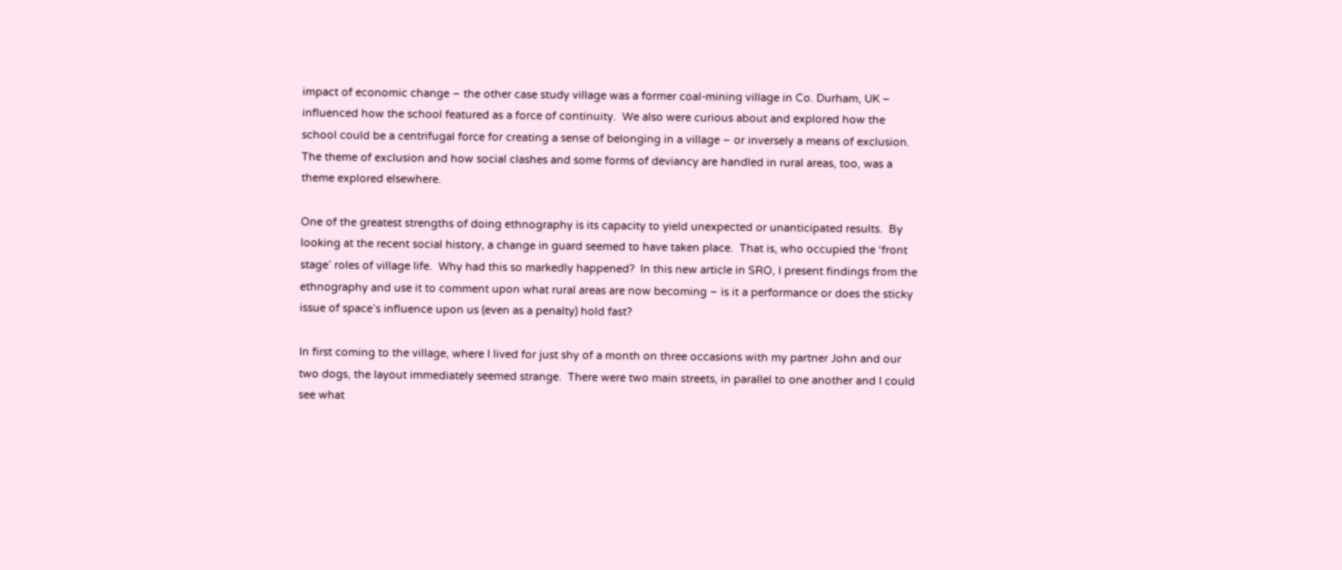impact of economic change – the other case study village was a former coal-mining village in Co. Durham, UK – influenced how the school featured as a force of continuity.  We also were curious about and explored how the school could be a centrifugal force for creating a sense of belonging in a village – or inversely a means of exclusion.  The theme of exclusion and how social clashes and some forms of deviancy are handled in rural areas, too, was a theme explored elsewhere.

One of the greatest strengths of doing ethnography is its capacity to yield unexpected or unanticipated results.  By looking at the recent social history, a change in guard seemed to have taken place.  That is, who occupied the ‘front stage’ roles of village life.  Why had this so markedly happened?  In this new article in SRO, I present findings from the ethnography and use it to comment upon what rural areas are now becoming – is it a performance or does the sticky issue of space’s influence upon us (even as a penalty) hold fast?

In first coming to the village, where I lived for just shy of a month on three occasions with my partner John and our two dogs, the layout immediately seemed strange.  There were two main streets, in parallel to one another and I could see what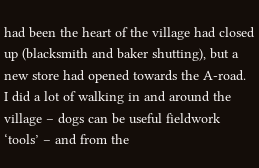had been the heart of the village had closed up (blacksmith and baker shutting), but a new store had opened towards the A-road.  I did a lot of walking in and around the village – dogs can be useful fieldwork ‘tools’ – and from the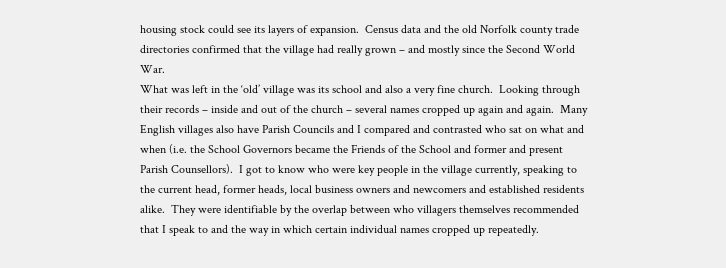housing stock could see its layers of expansion.  Census data and the old Norfolk county trade directories confirmed that the village had really grown – and mostly since the Second World War.
What was left in the ‘old’ village was its school and also a very fine church.  Looking through their records – inside and out of the church – several names cropped up again and again.  Many English villages also have Parish Councils and I compared and contrasted who sat on what and when (i.e. the School Governors became the Friends of the School and former and present Parish Counsellors).  I got to know who were key people in the village currently, speaking to the current head, former heads, local business owners and newcomers and established residents alike.  They were identifiable by the overlap between who villagers themselves recommended that I speak to and the way in which certain individual names cropped up repeatedly.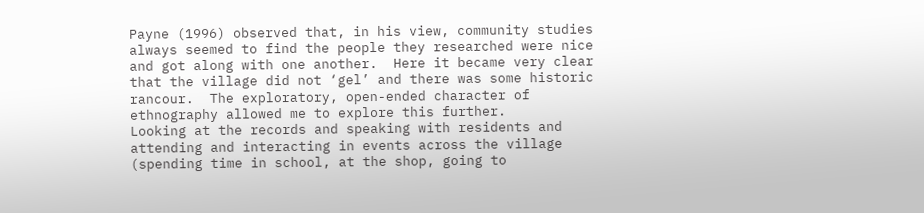Payne (1996) observed that, in his view, community studies always seemed to find the people they researched were nice and got along with one another.  Here it became very clear that the village did not ‘gel’ and there was some historic rancour.  The exploratory, open-ended character of ethnography allowed me to explore this further.
Looking at the records and speaking with residents and attending and interacting in events across the village (spending time in school, at the shop, going to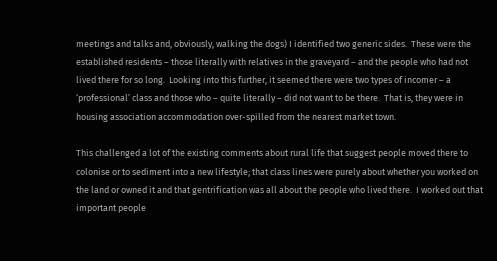meetings and talks and, obviously, walking the dogs) I identified two generic sides.  These were the established residents – those literally with relatives in the graveyard – and the people who had not lived there for so long.  Looking into this further, it seemed there were two types of incomer – a ‘professional’ class and those who – quite literally – did not want to be there.  That is, they were in housing association accommodation over-spilled from the nearest market town.

This challenged a lot of the existing comments about rural life that suggest people moved there to colonise or to sediment into a new lifestyle; that class lines were purely about whether you worked on the land or owned it and that gentrification was all about the people who lived there.  I worked out that important people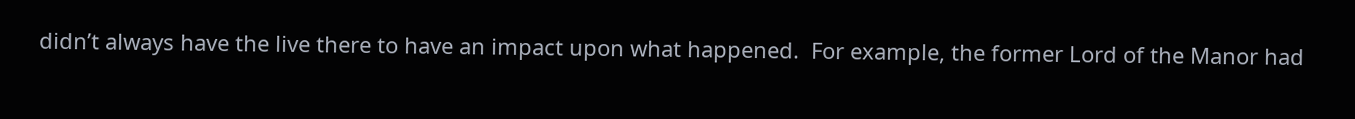didn’t always have the live there to have an impact upon what happened.  For example, the former Lord of the Manor had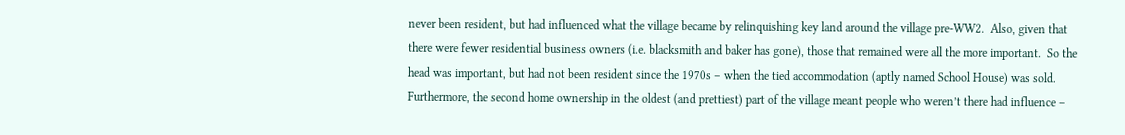never been resident, but had influenced what the village became by relinquishing key land around the village pre-WW2.  Also, given that there were fewer residential business owners (i.e. blacksmith and baker has gone), those that remained were all the more important.  So the head was important, but had not been resident since the 1970s – when the tied accommodation (aptly named School House) was sold.  Furthermore, the second home ownership in the oldest (and prettiest) part of the village meant people who weren’t there had influence –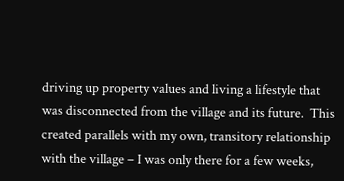driving up property values and living a lifestyle that was disconnected from the village and its future.  This created parallels with my own, transitory relationship with the village – I was only there for a few weeks,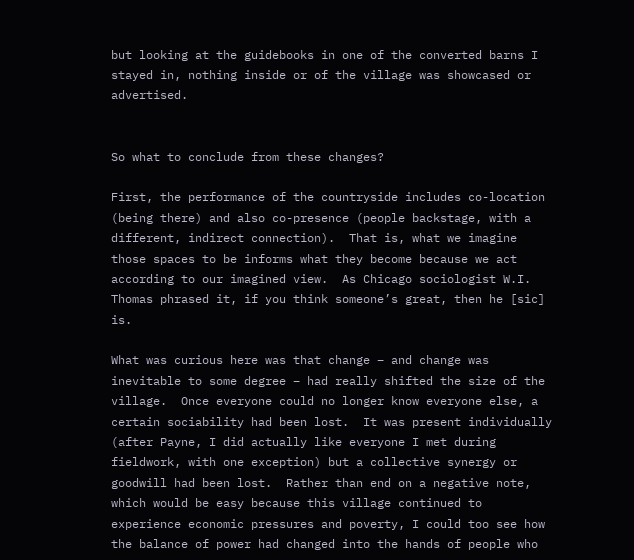but looking at the guidebooks in one of the converted barns I stayed in, nothing inside or of the village was showcased or advertised.


So what to conclude from these changes?

First, the performance of the countryside includes co-location (being there) and also co-presence (people backstage, with a different, indirect connection).  That is, what we imagine those spaces to be informs what they become because we act according to our imagined view.  As Chicago sociologist W.I. Thomas phrased it, if you think someone’s great, then he [sic] is.

What was curious here was that change – and change was inevitable to some degree – had really shifted the size of the village.  Once everyone could no longer know everyone else, a certain sociability had been lost.  It was present individually (after Payne, I did actually like everyone I met during fieldwork, with one exception) but a collective synergy or goodwill had been lost.  Rather than end on a negative note, which would be easy because this village continued to experience economic pressures and poverty, I could too see how the balance of power had changed into the hands of people who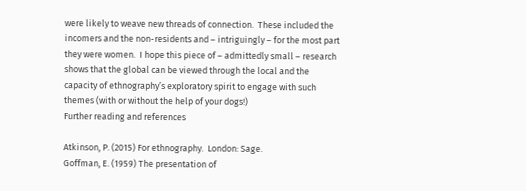were likely to weave new threads of connection.  These included the incomers and the non-residents and – intriguingly – for the most part they were women.  I hope this piece of – admittedly small – research shows that the global can be viewed through the local and the capacity of ethnography’s exploratory spirit to engage with such themes (with or without the help of your dogs!)
Further reading and references

Atkinson, P. (2015) For ethnography.  London: Sage.
Goffman, E. (1959) The presentation of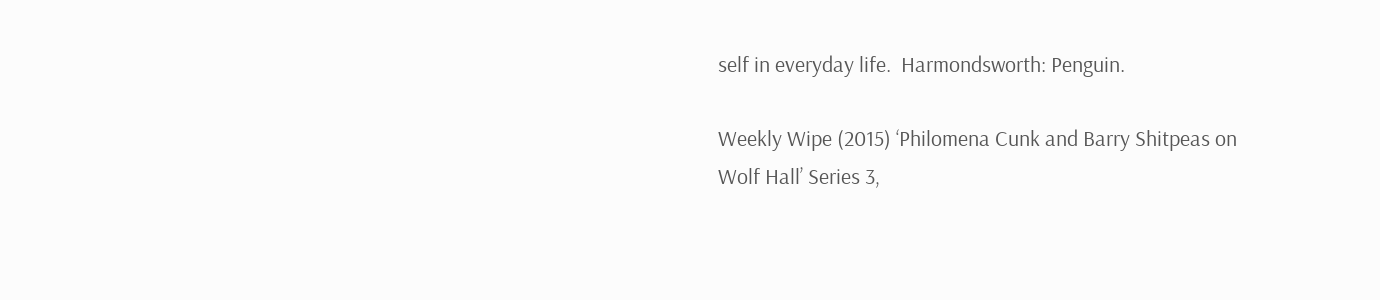self in everyday life.  Harmondsworth: Penguin.

Weekly Wipe (2015) ‘Philomena Cunk and Barry Shitpeas on Wolf Hall’ Series 3,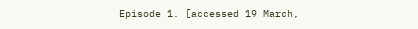Episode 1. [accessed 19 March,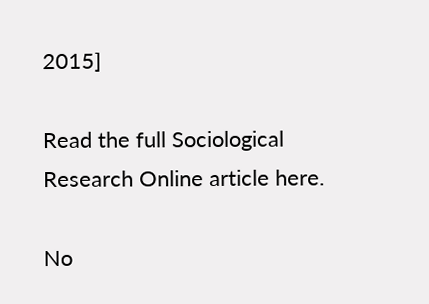2015]

Read the full Sociological Research Online article here.

No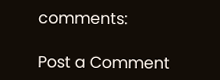comments:

Post a Comment